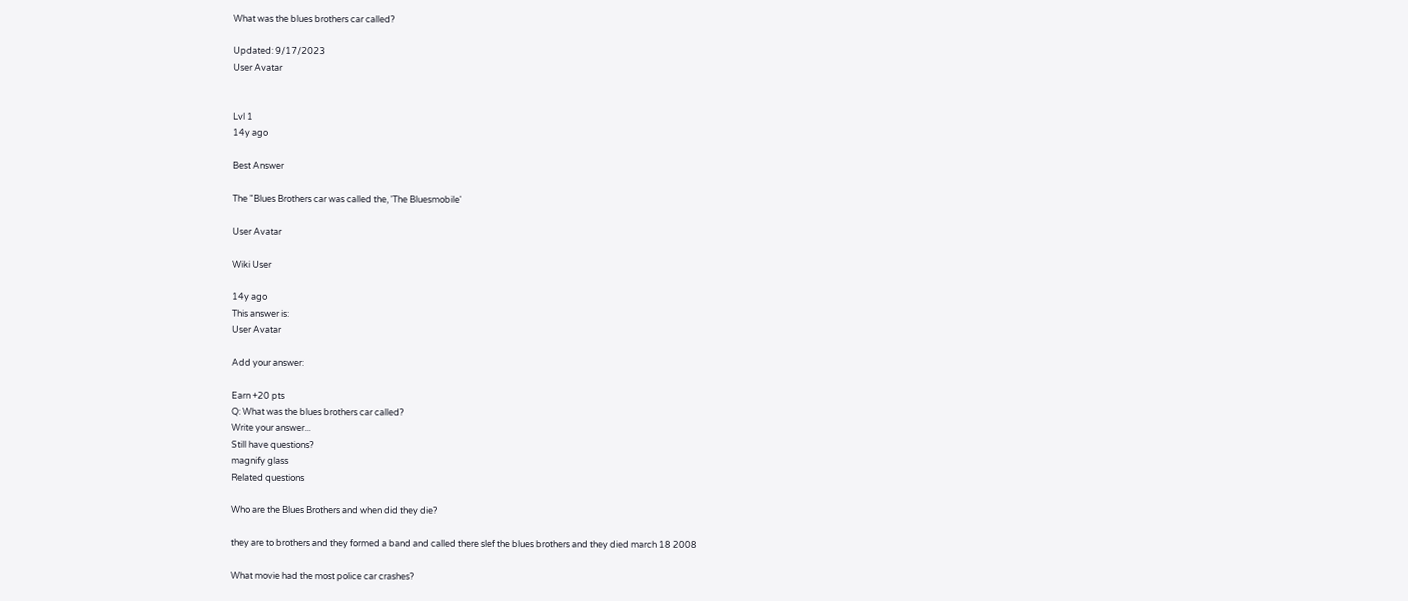What was the blues brothers car called?

Updated: 9/17/2023
User Avatar


Lvl 1
14y ago

Best Answer

The "Blues Brothers car was called the, 'The Bluesmobile'

User Avatar

Wiki User

14y ago
This answer is:
User Avatar

Add your answer:

Earn +20 pts
Q: What was the blues brothers car called?
Write your answer...
Still have questions?
magnify glass
Related questions

Who are the Blues Brothers and when did they die?

they are to brothers and they formed a band and called there slef the blues brothers and they died march 18 2008

What movie had the most police car crashes?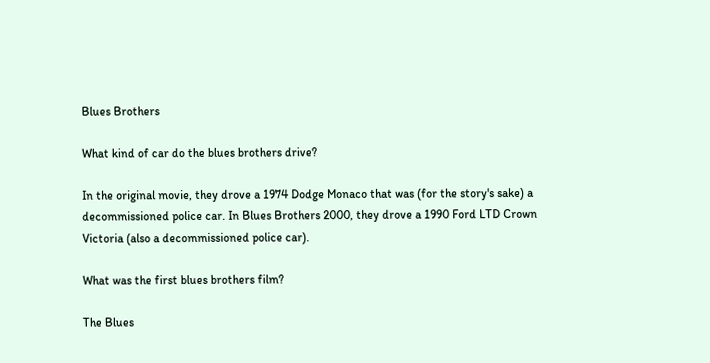Blues Brothers

What kind of car do the blues brothers drive?

In the original movie, they drove a 1974 Dodge Monaco that was (for the story's sake) a decommissioned police car. In Blues Brothers 2000, they drove a 1990 Ford LTD Crown Victoria (also a decommissioned police car).

What was the first blues brothers film?

The Blues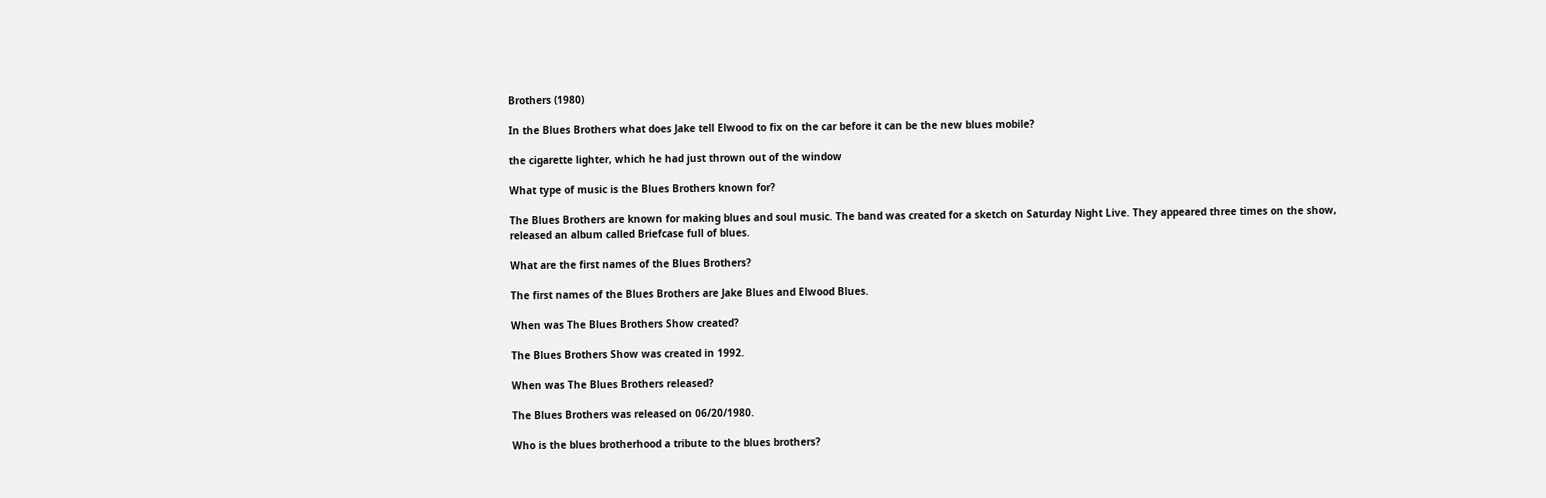Brothers (1980)

In the Blues Brothers what does Jake tell Elwood to fix on the car before it can be the new blues mobile?

the cigarette lighter, which he had just thrown out of the window

What type of music is the Blues Brothers known for?

The Blues Brothers are known for making blues and soul music. The band was created for a sketch on Saturday Night Live. They appeared three times on the show, released an album called Briefcase full of blues.

What are the first names of the Blues Brothers?

The first names of the Blues Brothers are Jake Blues and Elwood Blues.

When was The Blues Brothers Show created?

The Blues Brothers Show was created in 1992.

When was The Blues Brothers released?

The Blues Brothers was released on 06/20/1980.

Who is the blues brotherhood a tribute to the blues brothers?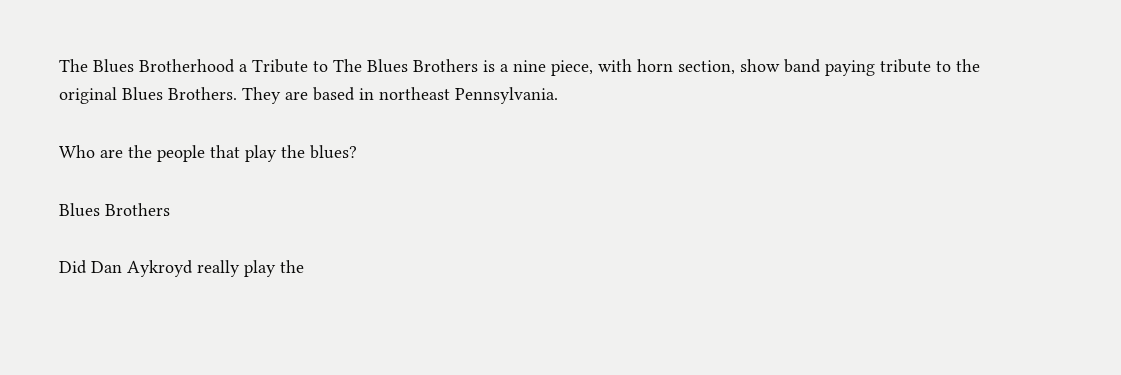The Blues Brotherhood a Tribute to The Blues Brothers is a nine piece, with horn section, show band paying tribute to the original Blues Brothers. They are based in northeast Pennsylvania.

Who are the people that play the blues?

Blues Brothers

Did Dan Aykroyd really play the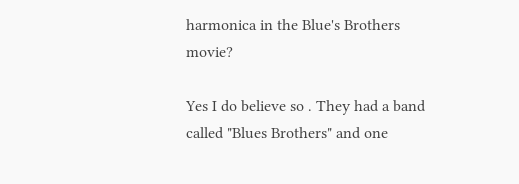harmonica in the Blue's Brothers movie?

Yes I do believe so . They had a band called "Blues Brothers" and one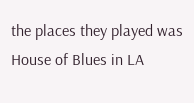the places they played was House of Blues in LA